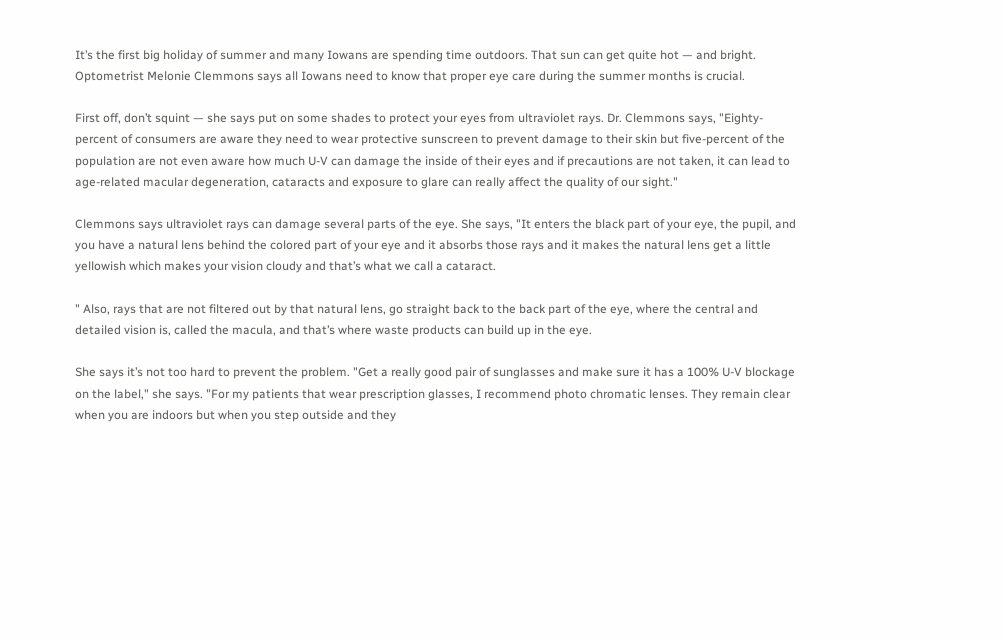It’s the first big holiday of summer and many Iowans are spending time outdoors. That sun can get quite hot — and bright. Optometrist Melonie Clemmons says all Iowans need to know that proper eye care during the summer months is crucial.

First off, don’t squint — she says put on some shades to protect your eyes from ultraviolet rays. Dr. Clemmons says, "Eighty-percent of consumers are aware they need to wear protective sunscreen to prevent damage to their skin but five-percent of the population are not even aware how much U-V can damage the inside of their eyes and if precautions are not taken, it can lead to age-related macular degeneration, cataracts and exposure to glare can really affect the quality of our sight."

Clemmons says ultraviolet rays can damage several parts of the eye. She says, "It enters the black part of your eye, the pupil, and you have a natural lens behind the colored part of your eye and it absorbs those rays and it makes the natural lens get a little yellowish which makes your vision cloudy and that’s what we call a cataract.

" Also, rays that are not filtered out by that natural lens, go straight back to the back part of the eye, where the central and detailed vision is, called the macula, and that’s where waste products can build up in the eye.

She says it’s not too hard to prevent the problem. "Get a really good pair of sunglasses and make sure it has a 100% U-V blockage on the label," she says. "For my patients that wear prescription glasses, I recommend photo chromatic lenses. They remain clear when you are indoors but when you step outside and they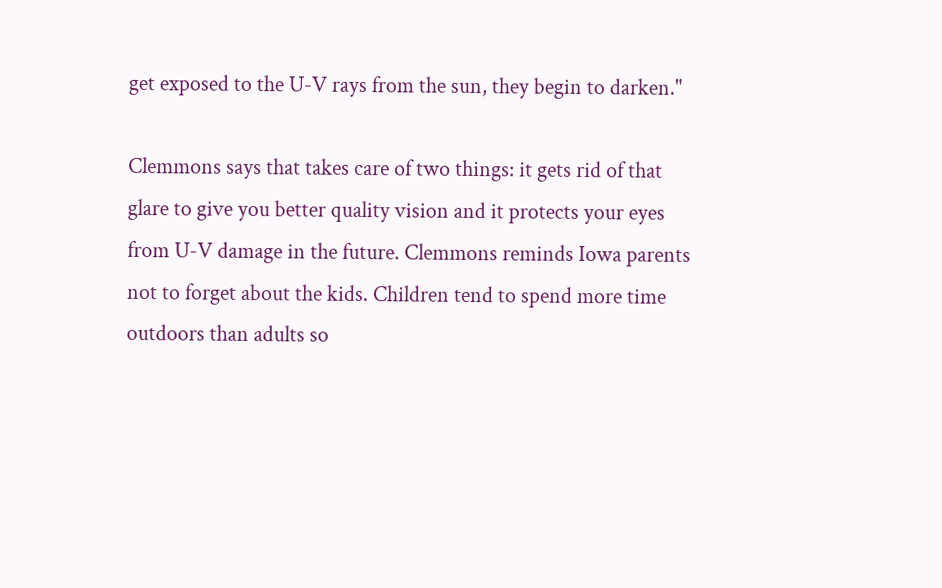get exposed to the U-V rays from the sun, they begin to darken."

Clemmons says that takes care of two things: it gets rid of that glare to give you better quality vision and it protects your eyes from U-V damage in the future. Clemmons reminds Iowa parents not to forget about the kids. Children tend to spend more time outdoors than adults so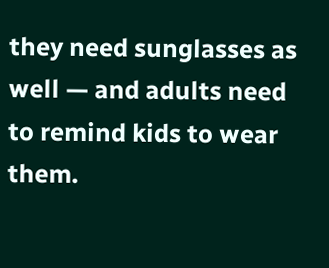they need sunglasses as well — and adults need to remind kids to wear them.